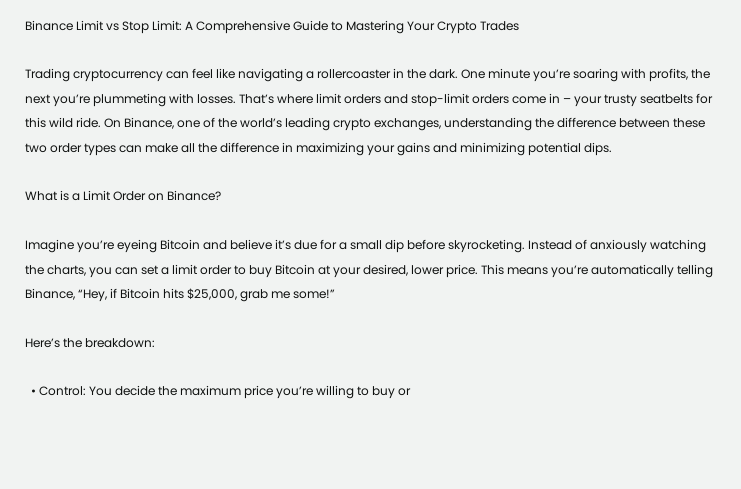Binance Limit vs Stop Limit: A Comprehensive Guide to Mastering Your Crypto Trades

Trading cryptocurrency can feel like navigating a rollercoaster in the dark. One minute you’re soaring with profits, the next you’re plummeting with losses. That’s where limit orders and stop-limit orders come in – your trusty seatbelts for this wild ride. On Binance, one of the world’s leading crypto exchanges, understanding the difference between these two order types can make all the difference in maximizing your gains and minimizing potential dips.

What is a Limit Order on Binance?

Imagine you’re eyeing Bitcoin and believe it’s due for a small dip before skyrocketing. Instead of anxiously watching the charts, you can set a limit order to buy Bitcoin at your desired, lower price. This means you’re automatically telling Binance, “Hey, if Bitcoin hits $25,000, grab me some!”

Here’s the breakdown:

  • Control: You decide the maximum price you’re willing to buy or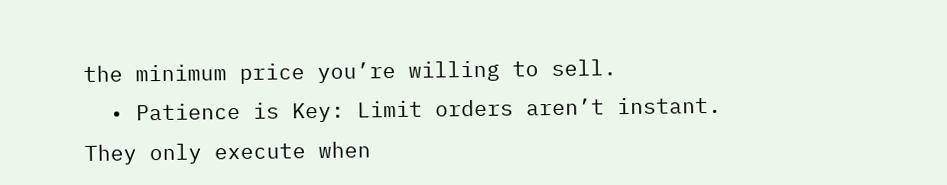the minimum price you’re willing to sell.
  • Patience is Key: Limit orders aren’t instant. They only execute when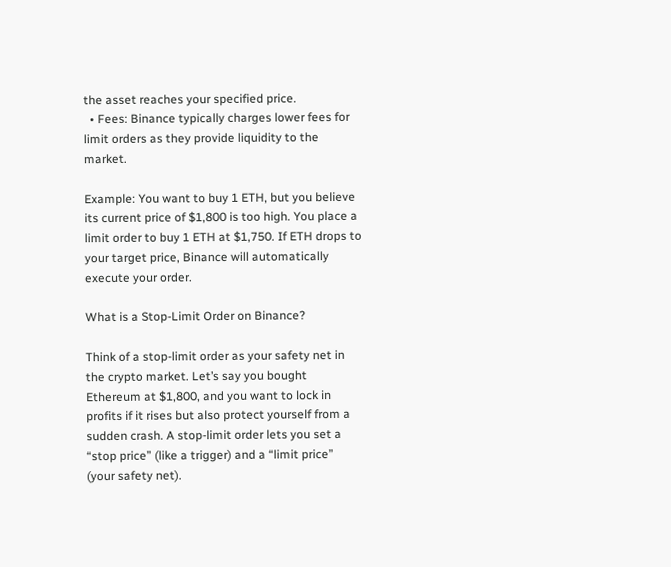the asset reaches your specified price.
  • Fees: Binance typically charges lower fees for limit orders as they provide liquidity to the market.

Example: You want to buy 1 ETH, but you believe its current price of $1,800 is too high. You place a limit order to buy 1 ETH at $1,750. If ETH drops to your target price, Binance will automatically execute your order.

What is a Stop-Limit Order on Binance?

Think of a stop-limit order as your safety net in the crypto market. Let’s say you bought Ethereum at $1,800, and you want to lock in profits if it rises but also protect yourself from a sudden crash. A stop-limit order lets you set a “stop price” (like a trigger) and a “limit price” (your safety net).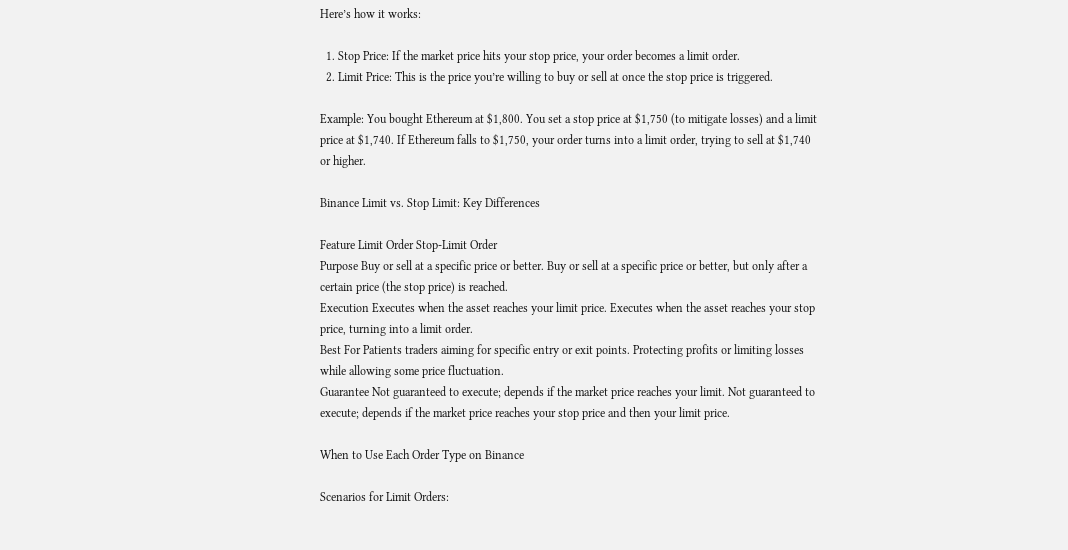Here’s how it works:

  1. Stop Price: If the market price hits your stop price, your order becomes a limit order.
  2. Limit Price: This is the price you’re willing to buy or sell at once the stop price is triggered.

Example: You bought Ethereum at $1,800. You set a stop price at $1,750 (to mitigate losses) and a limit price at $1,740. If Ethereum falls to $1,750, your order turns into a limit order, trying to sell at $1,740 or higher.

Binance Limit vs. Stop Limit: Key Differences

Feature Limit Order Stop-Limit Order
Purpose Buy or sell at a specific price or better. Buy or sell at a specific price or better, but only after a certain price (the stop price) is reached.
Execution Executes when the asset reaches your limit price. Executes when the asset reaches your stop price, turning into a limit order.
Best For Patients traders aiming for specific entry or exit points. Protecting profits or limiting losses while allowing some price fluctuation.
Guarantee Not guaranteed to execute; depends if the market price reaches your limit. Not guaranteed to execute; depends if the market price reaches your stop price and then your limit price.

When to Use Each Order Type on Binance

Scenarios for Limit Orders: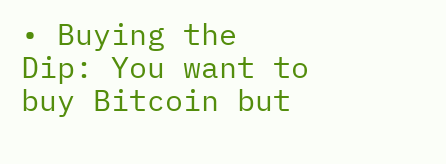• Buying the Dip: You want to buy Bitcoin but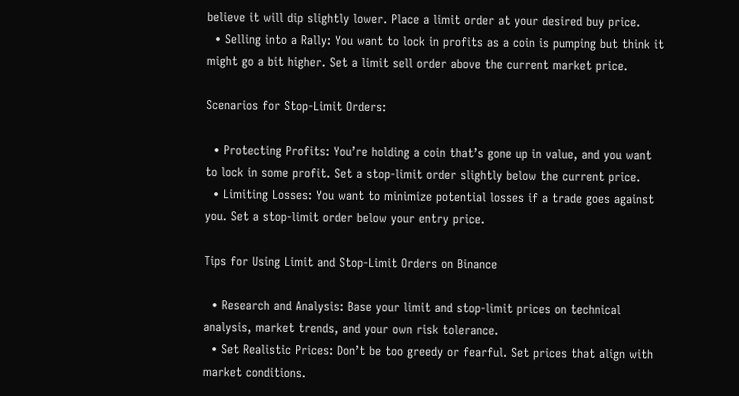believe it will dip slightly lower. Place a limit order at your desired buy price.
  • Selling into a Rally: You want to lock in profits as a coin is pumping but think it might go a bit higher. Set a limit sell order above the current market price.

Scenarios for Stop-Limit Orders:

  • Protecting Profits: You’re holding a coin that’s gone up in value, and you want to lock in some profit. Set a stop-limit order slightly below the current price.
  • Limiting Losses: You want to minimize potential losses if a trade goes against you. Set a stop-limit order below your entry price.

Tips for Using Limit and Stop-Limit Orders on Binance

  • Research and Analysis: Base your limit and stop-limit prices on technical analysis, market trends, and your own risk tolerance.
  • Set Realistic Prices: Don’t be too greedy or fearful. Set prices that align with market conditions.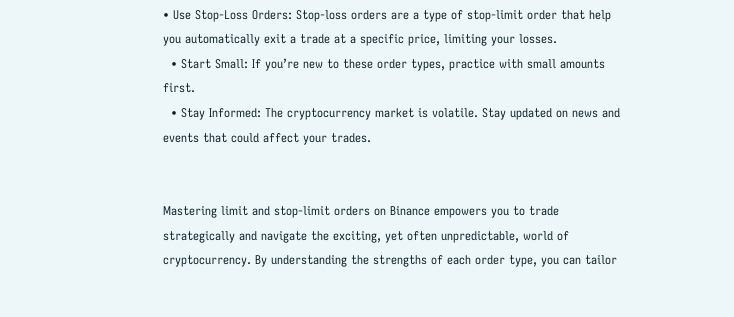• Use Stop-Loss Orders: Stop-loss orders are a type of stop-limit order that help you automatically exit a trade at a specific price, limiting your losses.
  • Start Small: If you’re new to these order types, practice with small amounts first.
  • Stay Informed: The cryptocurrency market is volatile. Stay updated on news and events that could affect your trades.


Mastering limit and stop-limit orders on Binance empowers you to trade strategically and navigate the exciting, yet often unpredictable, world of cryptocurrency. By understanding the strengths of each order type, you can tailor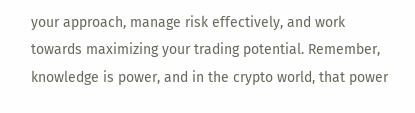your approach, manage risk effectively, and work towards maximizing your trading potential. Remember, knowledge is power, and in the crypto world, that power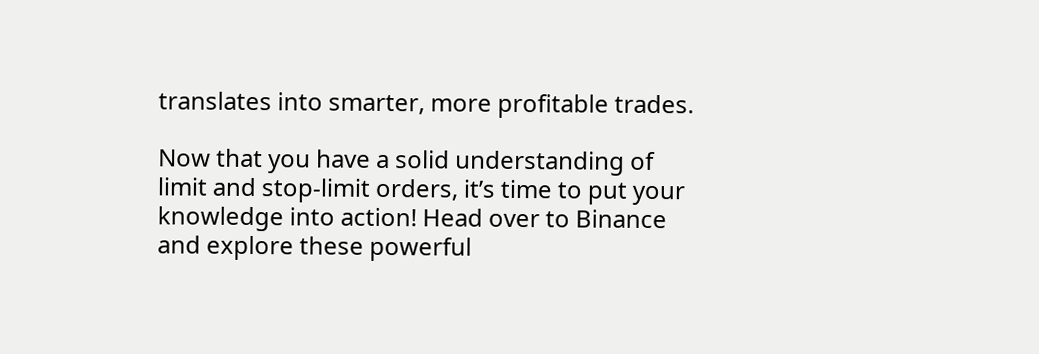translates into smarter, more profitable trades.

Now that you have a solid understanding of limit and stop-limit orders, it’s time to put your knowledge into action! Head over to Binance and explore these powerful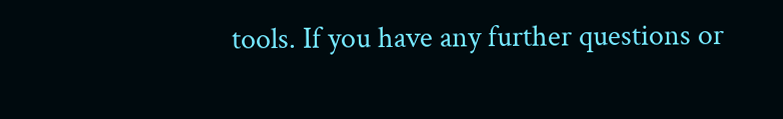tools. If you have any further questions or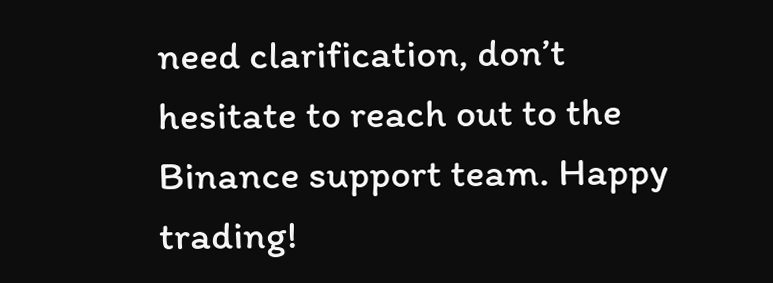need clarification, don’t hesitate to reach out to the Binance support team. Happy trading!